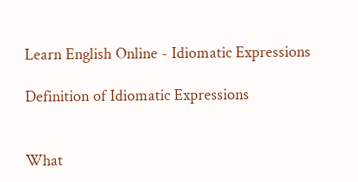Learn English Online - Idiomatic Expressions

Definition of Idiomatic Expressions


What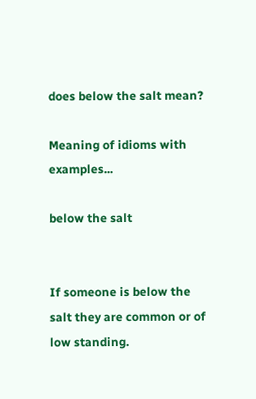does below the salt mean?

Meaning of idioms with examples...

below the salt


If someone is below the salt they are common or of low standing.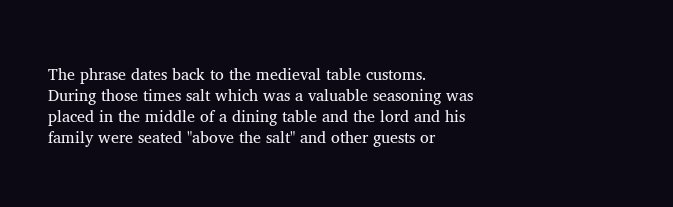The phrase dates back to the medieval table customs. During those times salt which was a valuable seasoning was placed in the middle of a dining table and the lord and his family were seated "above the salt" and other guests or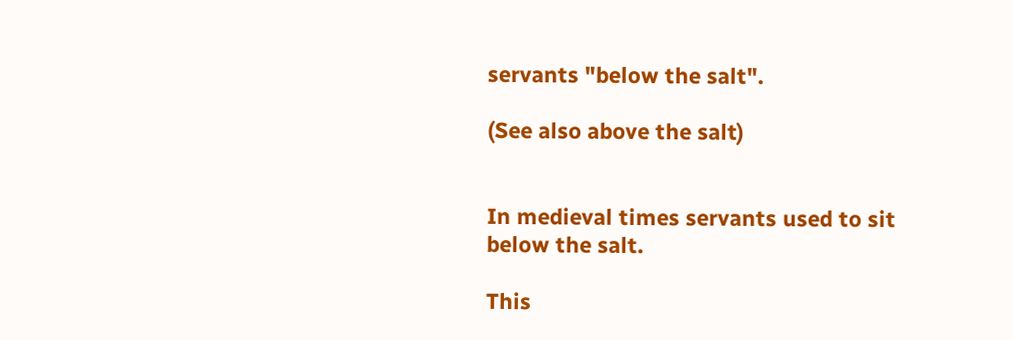servants "below the salt".

(See also above the salt)


In medieval times servants used to sit below the salt.

This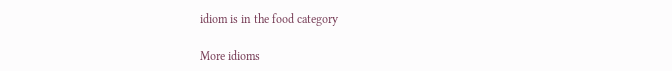idiom is in the food category

More idioms